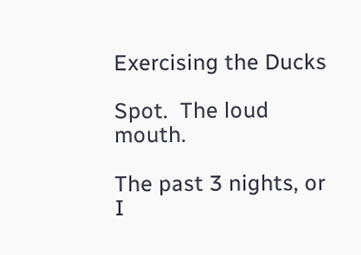Exercising the Ducks

Spot.  The loud mouth.

The past 3 nights, or I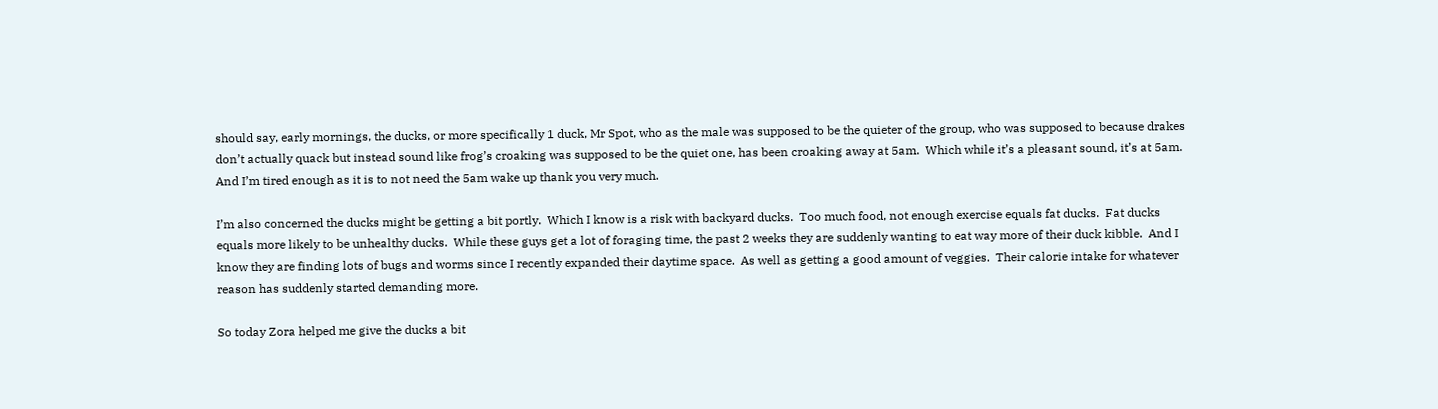should say, early mornings, the ducks, or more specifically 1 duck, Mr Spot, who as the male was supposed to be the quieter of the group, who was supposed to because drakes don’t actually quack but instead sound like frog’s croaking was supposed to be the quiet one, has been croaking away at 5am.  Which while it’s a pleasant sound, it’s at 5am.  And I’m tired enough as it is to not need the 5am wake up thank you very much.

I’m also concerned the ducks might be getting a bit portly.  Which I know is a risk with backyard ducks.  Too much food, not enough exercise equals fat ducks.  Fat ducks equals more likely to be unhealthy ducks.  While these guys get a lot of foraging time, the past 2 weeks they are suddenly wanting to eat way more of their duck kibble.  And I know they are finding lots of bugs and worms since I recently expanded their daytime space.  As well as getting a good amount of veggies.  Their calorie intake for whatever reason has suddenly started demanding more.

So today Zora helped me give the ducks a bit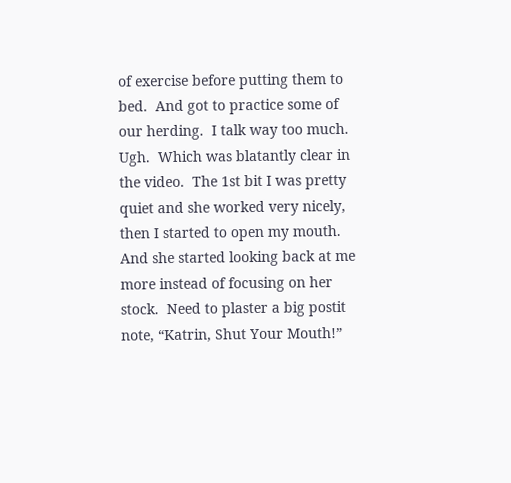of exercise before putting them to bed.  And got to practice some of our herding.  I talk way too much.  Ugh.  Which was blatantly clear in the video.  The 1st bit I was pretty quiet and she worked very nicely, then I started to open my mouth.  And she started looking back at me more instead of focusing on her stock.  Need to plaster a big postit note, “Katrin, Shut Your Mouth!”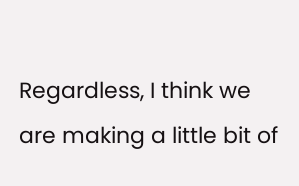Regardless, I think we are making a little bit of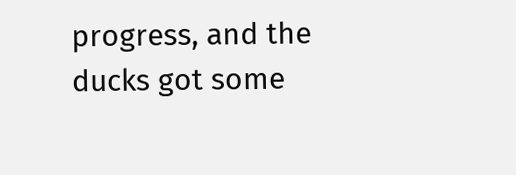progress, and the ducks got some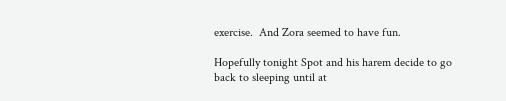exercise.  And Zora seemed to have fun.

Hopefully tonight Spot and his harem decide to go back to sleeping until at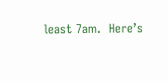least 7am.  Here’s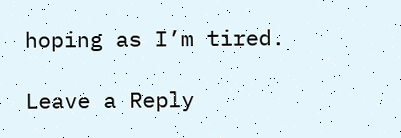hoping as I’m tired.

Leave a Reply